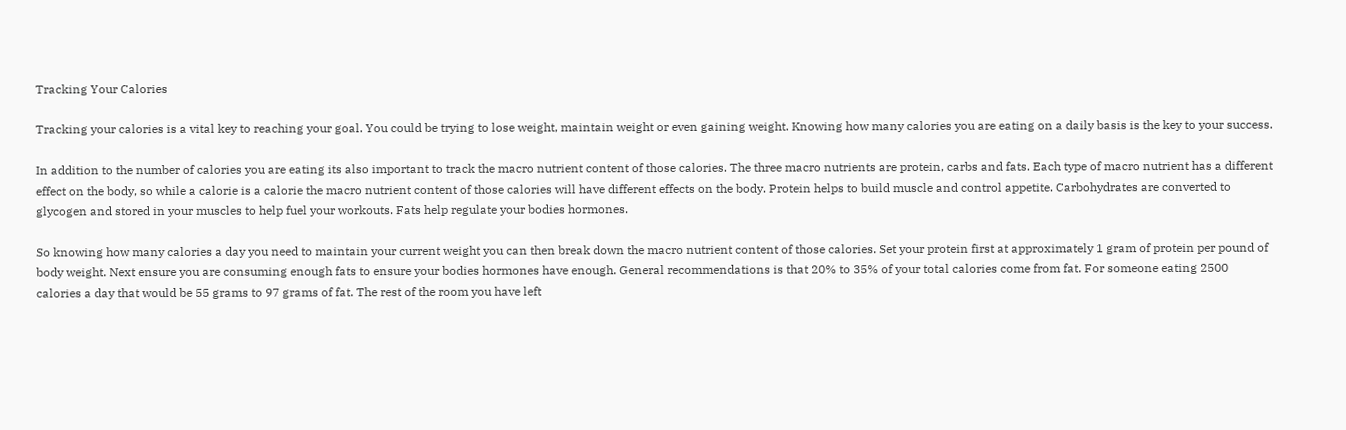Tracking Your Calories

Tracking your calories is a vital key to reaching your goal. You could be trying to lose weight, maintain weight or even gaining weight. Knowing how many calories you are eating on a daily basis is the key to your success.

In addition to the number of calories you are eating its also important to track the macro nutrient content of those calories. The three macro nutrients are protein, carbs and fats. Each type of macro nutrient has a different effect on the body, so while a calorie is a calorie the macro nutrient content of those calories will have different effects on the body. Protein helps to build muscle and control appetite. Carbohydrates are converted to glycogen and stored in your muscles to help fuel your workouts. Fats help regulate your bodies hormones.

So knowing how many calories a day you need to maintain your current weight you can then break down the macro nutrient content of those calories. Set your protein first at approximately 1 gram of protein per pound of body weight. Next ensure you are consuming enough fats to ensure your bodies hormones have enough. General recommendations is that 20% to 35% of your total calories come from fat. For someone eating 2500 calories a day that would be 55 grams to 97 grams of fat. The rest of the room you have left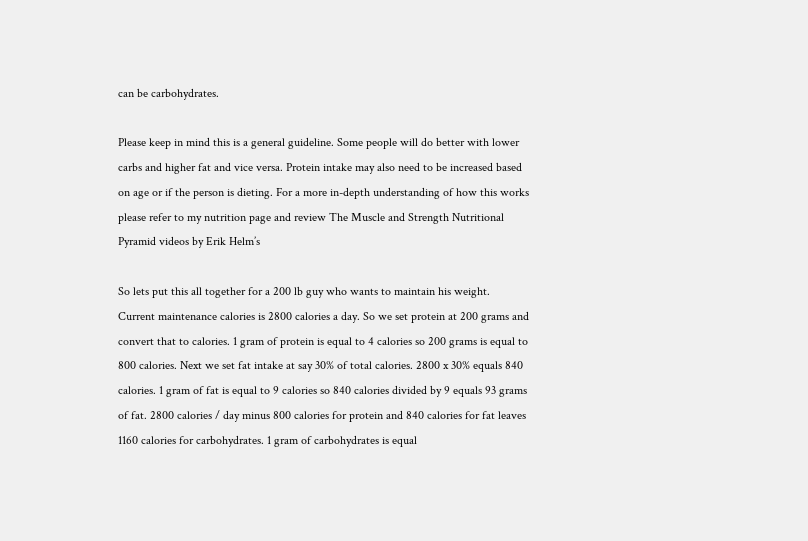can be carbohydrates.

Please keep in mind this is a general guideline. Some people will do better with lower carbs and higher fat and vice versa. Protein intake may also need to be increased based on age or if the person is dieting. For a more in-depth understanding of how this works please refer to my nutrition page and review The Muscle and Strength Nutritional Pyramid videos by Erik Helm’s

So lets put this all together for a 200 lb guy who wants to maintain his weight. Current maintenance calories is 2800 calories a day. So we set protein at 200 grams and convert that to calories. 1 gram of protein is equal to 4 calories so 200 grams is equal to 800 calories. Next we set fat intake at say 30% of total calories. 2800 x 30% equals 840 calories. 1 gram of fat is equal to 9 calories so 840 calories divided by 9 equals 93 grams of fat. 2800 calories / day minus 800 calories for protein and 840 calories for fat leaves 1160 calories for carbohydrates. 1 gram of carbohydrates is equal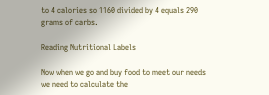to 4 calories so 1160 divided by 4 equals 290 grams of carbs.

Reading Nutritional Labels

Now when we go and buy food to meet our needs we need to calculate the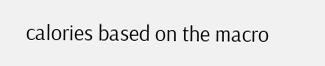calories based on the macro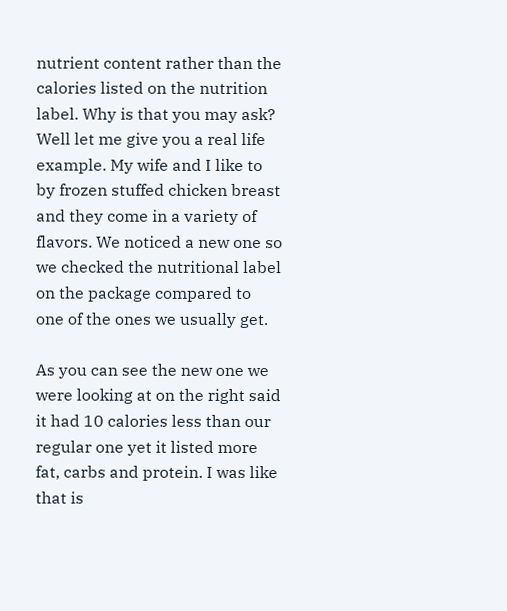nutrient content rather than the calories listed on the nutrition label. Why is that you may ask? Well let me give you a real life example. My wife and I like to by frozen stuffed chicken breast and they come in a variety of flavors. We noticed a new one so we checked the nutritional label on the package compared to one of the ones we usually get.

As you can see the new one we were looking at on the right said it had 10 calories less than our regular one yet it listed more fat, carbs and protein. I was like that is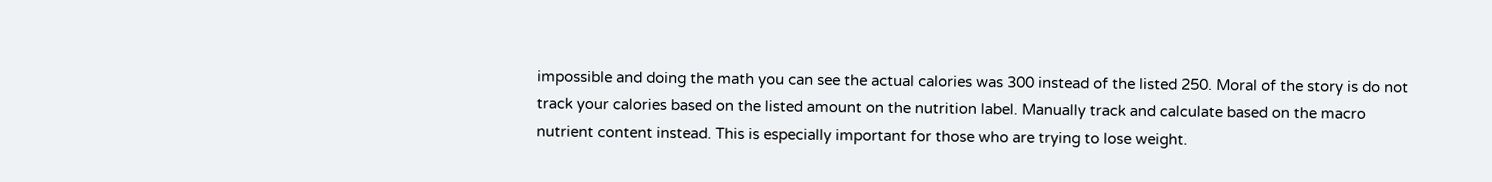impossible and doing the math you can see the actual calories was 300 instead of the listed 250. Moral of the story is do not track your calories based on the listed amount on the nutrition label. Manually track and calculate based on the macro nutrient content instead. This is especially important for those who are trying to lose weight.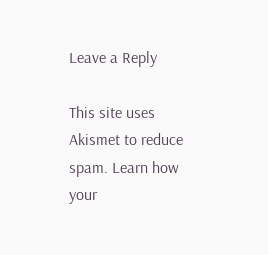Leave a Reply

This site uses Akismet to reduce spam. Learn how your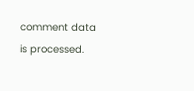comment data is processed.